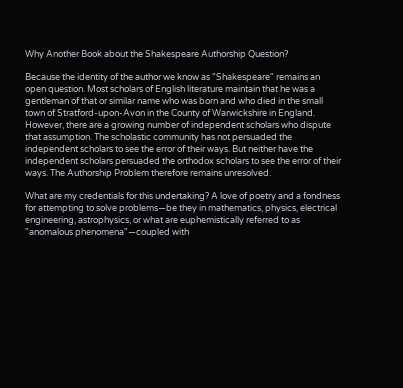Why Another Book about the Shakespeare Authorship Question?

Because the identity of the author we know as "Shakespeare" remains an open question. Most scholars of English literature maintain that he was a gentleman of that or similar name who was born and who died in the small town of Stratford-upon-Avon in the County of Warwickshire in England. However, there are a growing number of independent scholars who dispute that assumption. The scholastic community has not persuaded the independent scholars to see the error of their ways. But neither have the independent scholars persuaded the orthodox scholars to see the error of their ways. The Authorship Problem therefore remains unresolved.

What are my credentials for this undertaking? A love of poetry and a fondness for attempting to solve problems—be they in mathematics, physics, electrical engineering, astrophysics, or what are euphemistically referred to as "anomalous phenomena"—coupled with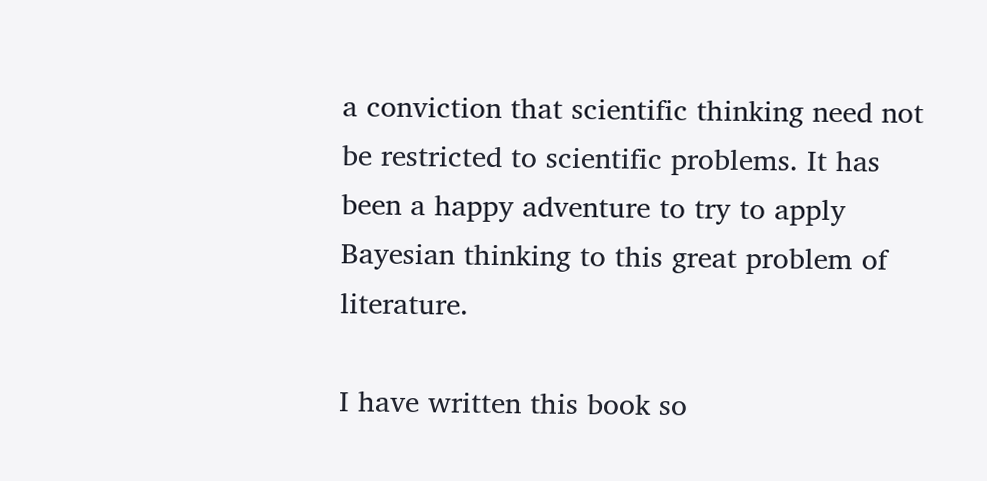a conviction that scientific thinking need not be restricted to scientific problems. It has been a happy adventure to try to apply Bayesian thinking to this great problem of literature.

I have written this book so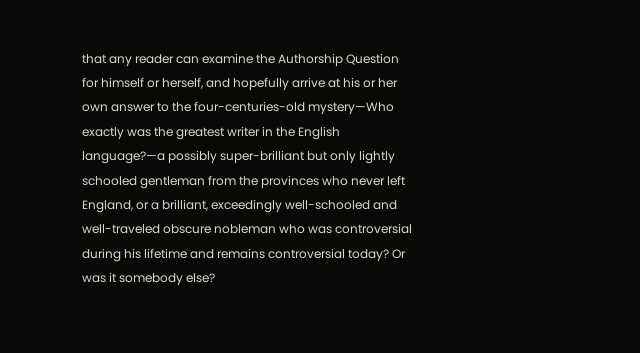that any reader can examine the Authorship Question for himself or herself, and hopefully arrive at his or her own answer to the four-centuries-old mystery—Who exactly was the greatest writer in the English language?—a possibly super-brilliant but only lightly schooled gentleman from the provinces who never left England, or a brilliant, exceedingly well-schooled and well-traveled obscure nobleman who was controversial during his lifetime and remains controversial today? Or was it somebody else?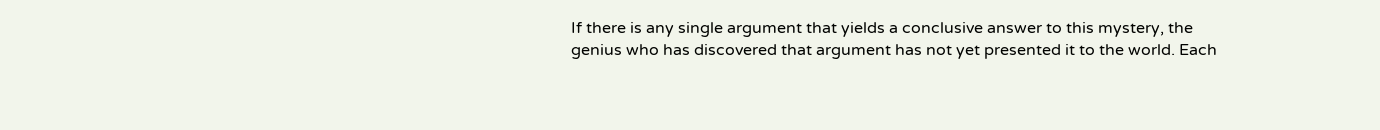If there is any single argument that yields a conclusive answer to this mystery, the genius who has discovered that argument has not yet presented it to the world. Each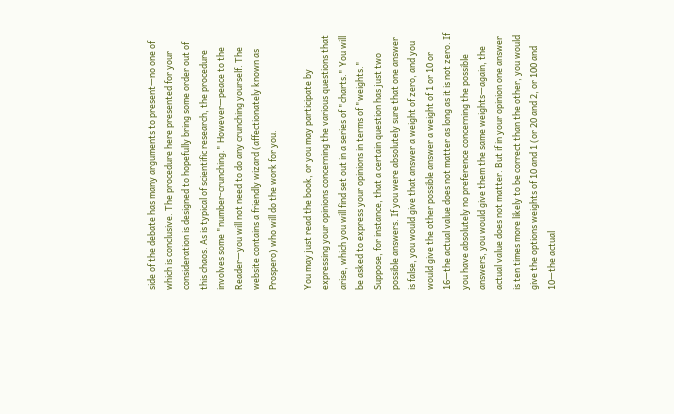side of the debate has many arguments to present—no one of which is conclusive. The procedure here presented for your consideration is designed to hopefully bring some order out of this chaos. As is typical of scientific research, the procedure involves some "number-crunching." However—peace to the Reader—you will not need to do any crunching yourself. The website contains a friendly wizard (affectionately known as Prospero) who will do the work for you.

You may just read the book, or you may participate by expressing your opinions concerning the various questions that arise, which you will find set out in a series of "charts." You will be asked to express your opinions in terms of "weights." Suppose, for instance, that a certain question has just two possible answers. If you were absolutely sure that one answer is false, you would give that answer a weight of zero, and you would give the other possible answer a weight of 1 or 10 or 16—the actual value does not matter as long as it is not zero. If you have absolutely no preference concerning the possible answers, you would give them the same weights—again, the actual value does not matter. But if in your opinion one answer is ten times more likely to be correct than the other, you would give the options weights of 10 and 1 (or 20 and 2, or 100 and 10—the actual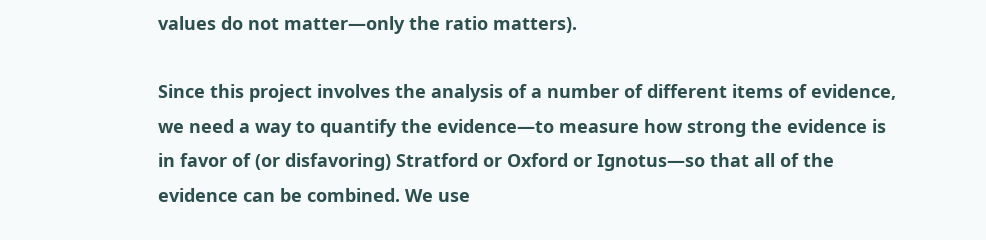values do not matter—only the ratio matters).

Since this project involves the analysis of a number of different items of evidence, we need a way to quantify the evidence—to measure how strong the evidence is in favor of (or disfavoring) Stratford or Oxford or Ignotus—so that all of the evidence can be combined. We use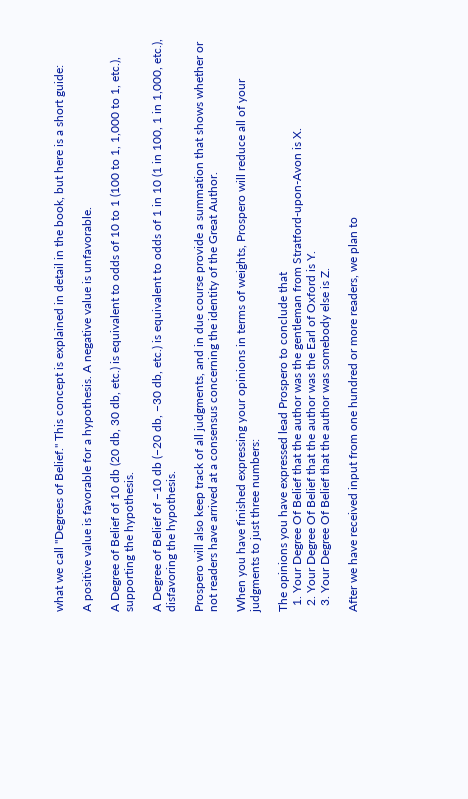what we call "Degrees of Belief." This concept is explained in detail in the book, but here is a short guide:

A positive value is favorable for a hypothesis. A negative value is unfavorable.

A Degree of Belief of 10 db (20 db, 30 db, etc.) is equivalent to odds of 10 to 1 (100 to 1, 1,000 to 1, etc.), supporting the hypothesis.

A Degree of Belief of −10 db (−20 db, −30 db, etc.) is equivalent to odds of 1 in 10 (1 in 100, 1 in 1,000, etc.), disfavoring the hypothesis.

Prospero will also keep track of all judgments, and in due course provide a summation that shows whether or not readers have arrived at a consensus concerning the identity of the Great Author.

When you have finished expressing your opinions in terms of weights, Prospero will reduce all of your judgments to just three numbers:

The opinions you have expressed lead Prospero to conclude that
  1. Your Degree Of Belief that the author was the gentleman from Stratford-upon-Avon is X.
  2. Your Degree Of Belief that the author was the Earl of Oxford is Y.
  3. Your Degree Of Belief that the author was somebody else is Z.

After we have received input from one hundred or more readers, we plan to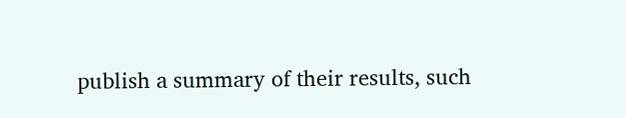publish a summary of their results, such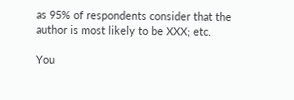as 95% of respondents consider that the author is most likely to be XXX; etc.

You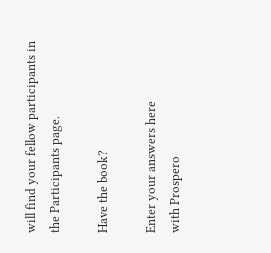will find your fellow participants in the Participants page.

Have the book?

Enter your answers here
with Prospero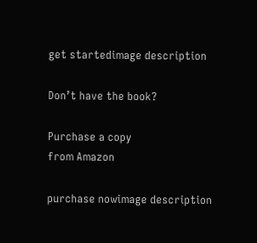get startedimage description

Don’t have the book?

Purchase a copy
from Amazon

purchase nowimage description